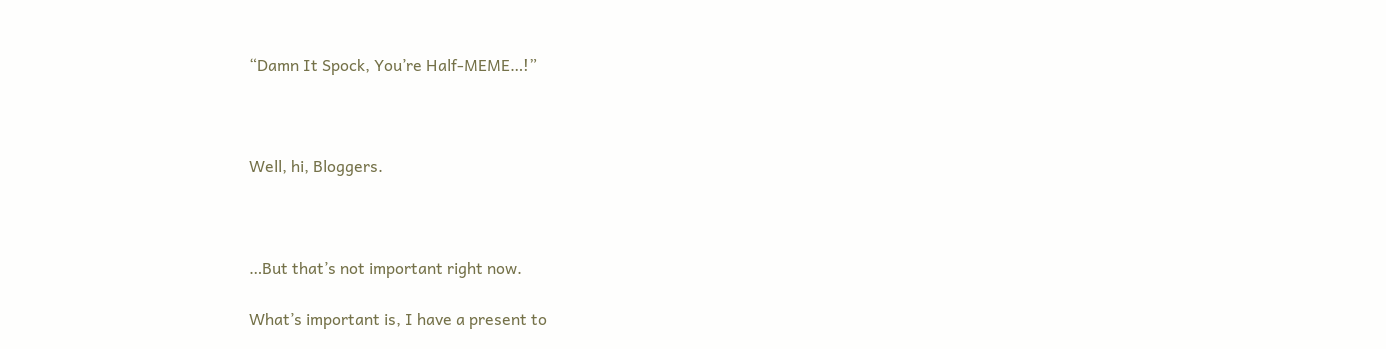“Damn It Spock, You’re Half-MEME…!”



Well, hi, Bloggers.



…But that’s not important right now.

What’s important is, I have a present to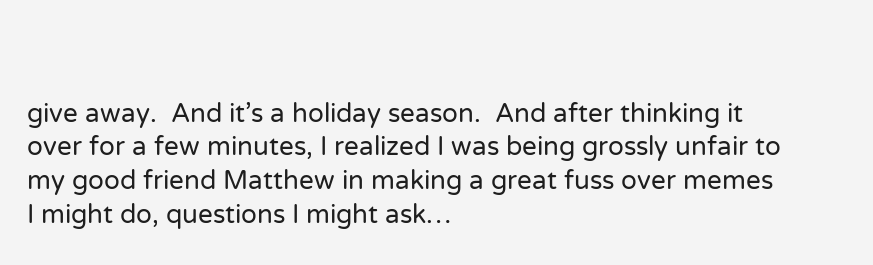give away.  And it’s a holiday season.  And after thinking it over for a few minutes, I realized I was being grossly unfair to my good friend Matthew in making a great fuss over memes I might do, questions I might ask…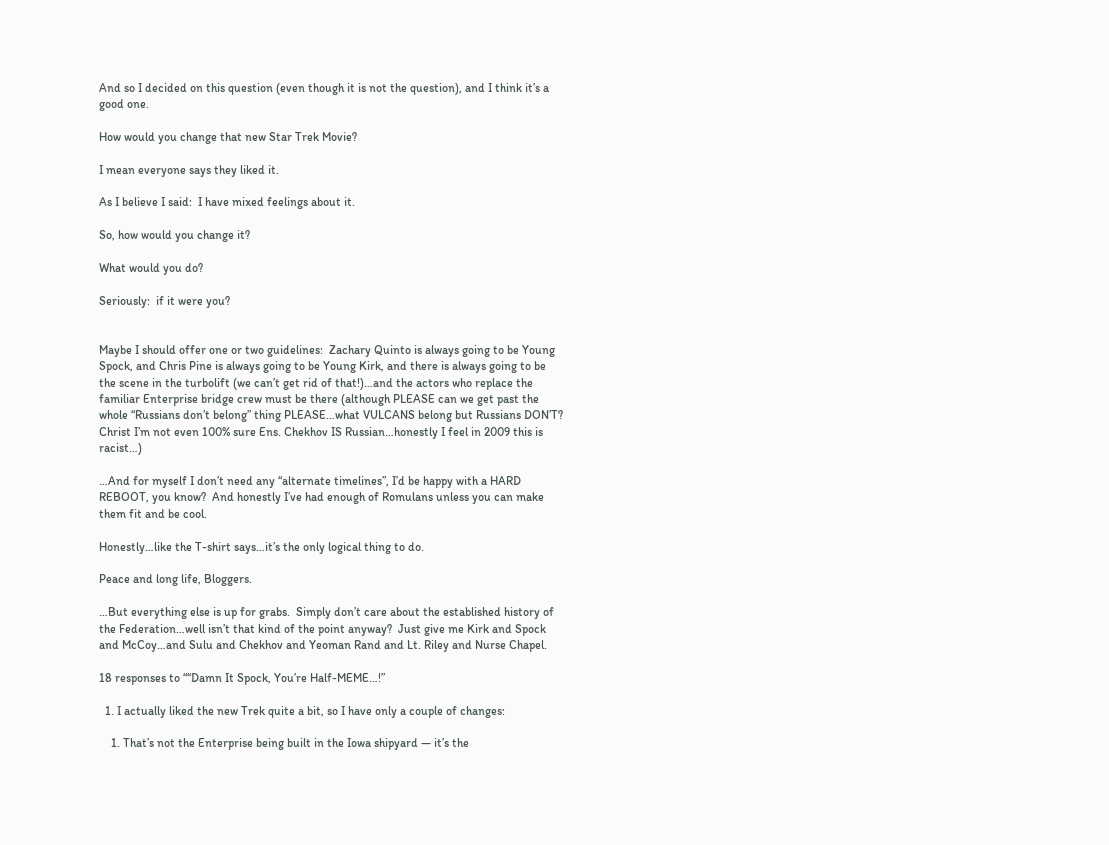And so I decided on this question (even though it is not the question), and I think it’s a good one.

How would you change that new Star Trek Movie?

I mean everyone says they liked it.

As I believe I said:  I have mixed feelings about it.

So, how would you change it?

What would you do?

Seriously:  if it were you?


Maybe I should offer one or two guidelines:  Zachary Quinto is always going to be Young Spock, and Chris Pine is always going to be Young Kirk, and there is always going to be the scene in the turbolift (we can’t get rid of that!)…and the actors who replace the familiar Enterprise bridge crew must be there (although PLEASE can we get past the whole “Russians don’t belong” thing PLEASE…what VULCANS belong but Russians DON’T?  Christ I’m not even 100% sure Ens. Chekhov IS Russian…honestly I feel in 2009 this is racist…)

…And for myself I don’t need any “alternate timelines”, I’d be happy with a HARD REBOOT, you know?  And honestly I’ve had enough of Romulans unless you can make them fit and be cool.

Honestly…like the T-shirt says…it’s the only logical thing to do.

Peace and long life, Bloggers.

…But everything else is up for grabs.  Simply don’t care about the established history of the Federation…well isn’t that kind of the point anyway?  Just give me Kirk and Spock and McCoy…and Sulu and Chekhov and Yeoman Rand and Lt. Riley and Nurse Chapel.

18 responses to ““Damn It Spock, You’re Half-MEME…!”

  1. I actually liked the new Trek quite a bit, so I have only a couple of changes:

    1. That’s not the Enterprise being built in the Iowa shipyard — it’s the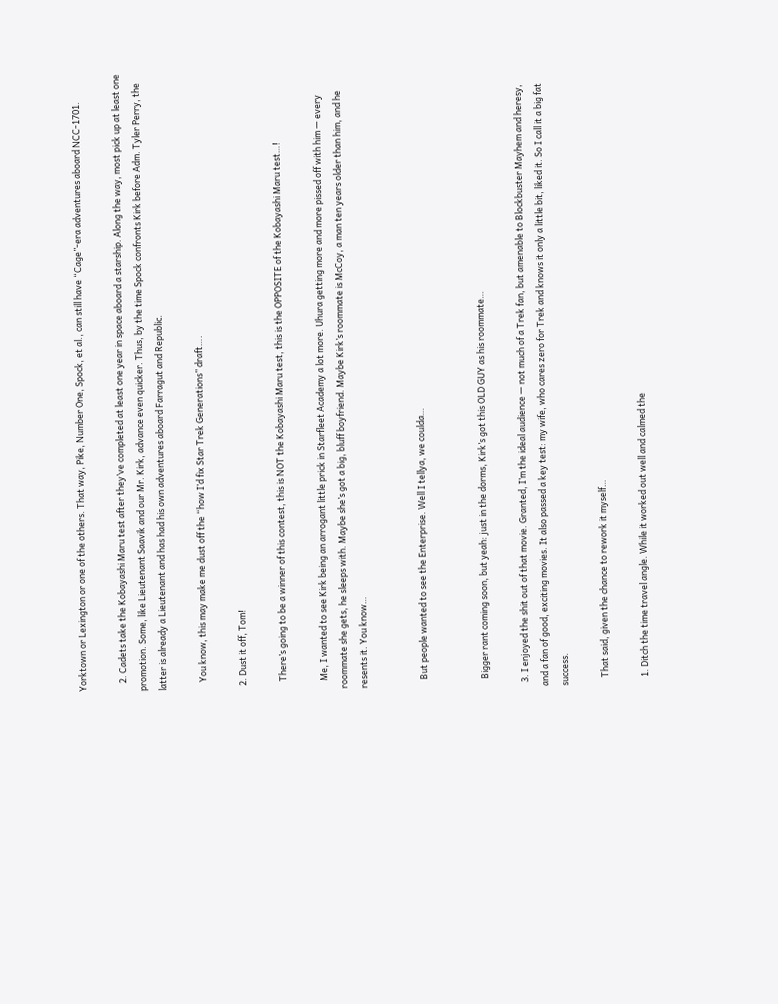Yorktown or Lexington or one of the others. That way, Pike, Number One, Spock, et al., can still have “Cage”-era adventures aboard NCC-1701.

    2. Cadets take the Kobayashi Maru test after they’ve completed at least one year in space aboard a starship. Along the way, most pick up at least one promotion. Some, like Lieutenant Saavik and our Mr. Kirk, advance even quicker. Thus, by the time Spock confronts Kirk before Adm. Tyler Perry, the latter is already a Lieutenant and has had his own adventures aboard Farragut and Republic.

    You know, this may make me dust off the “how I’d fix Star Trek Generations” draft….

  2. Dust it off, Tom!

    There’s going to be a winner of this contest, this is NOT the Kobayashi Maru test, this is the OPPOSITE of the Kobayashi Maru test…!

    Me, I wanted to see Kirk being an arrogant little prick in Starfleet Academy a lot more. Uhura getting more and more pissed off with him — every roommate she gets, he sleeps with. Maybe she’s got a big, bluff boyfriend. Maybe Kirk’s roommate is McCoy, a man ten years older than him, and he resents it. You know…


    But people wanted to see the Enterprise. Well I tellya, we coulda…


    Bigger rant coming soon, but yeah: just in the dorms, Kirk’s got this OLD GUY as his roommate…

  3. I enjoyed the shit out of that movie. Granted, I’m the ideal audience — not much of a Trek fan, but amenable to Blockbuster Mayhem and heresy, and a fan of good, exciting movies. It also passed a key test: my wife, who cares zero for Trek and knows it only a little bit, liked it. So I call it a big fat success.

    That said, given the chance to rework it myself…

    1. Ditch the time travel angle. While it worked out well and calmed the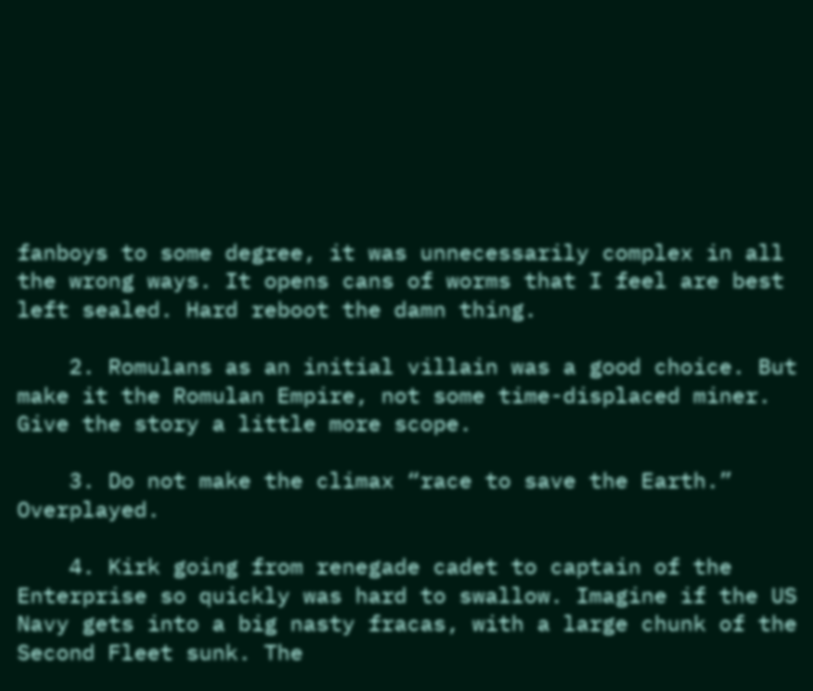fanboys to some degree, it was unnecessarily complex in all the wrong ways. It opens cans of worms that I feel are best left sealed. Hard reboot the damn thing.

    2. Romulans as an initial villain was a good choice. But make it the Romulan Empire, not some time-displaced miner. Give the story a little more scope.

    3. Do not make the climax “race to save the Earth.” Overplayed.

    4. Kirk going from renegade cadet to captain of the Enterprise so quickly was hard to swallow. Imagine if the US Navy gets into a big nasty fracas, with a large chunk of the Second Fleet sunk. The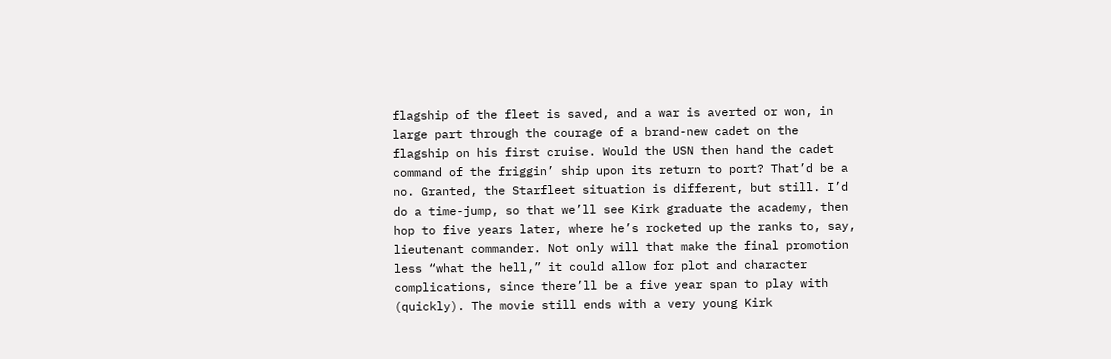flagship of the fleet is saved, and a war is averted or won, in large part through the courage of a brand-new cadet on the flagship on his first cruise. Would the USN then hand the cadet command of the friggin’ ship upon its return to port? That’d be a no. Granted, the Starfleet situation is different, but still. I’d do a time-jump, so that we’ll see Kirk graduate the academy, then hop to five years later, where he’s rocketed up the ranks to, say, lieutenant commander. Not only will that make the final promotion less “what the hell,” it could allow for plot and character complications, since there’ll be a five year span to play with (quickly). The movie still ends with a very young Kirk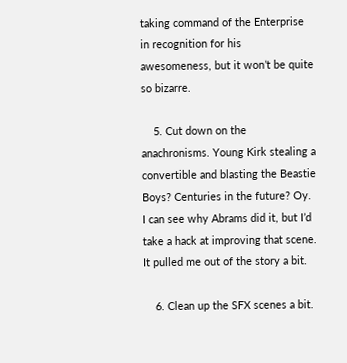taking command of the Enterprise in recognition for his awesomeness, but it won’t be quite so bizarre.

    5. Cut down on the anachronisms. Young Kirk stealing a convertible and blasting the Beastie Boys? Centuries in the future? Oy. I can see why Abrams did it, but I’d take a hack at improving that scene. It pulled me out of the story a bit.

    6. Clean up the SFX scenes a bit.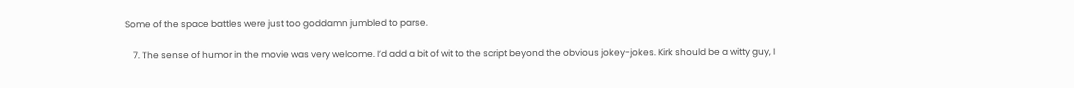Some of the space battles were just too goddamn jumbled to parse.

    7. The sense of humor in the movie was very welcome. I’d add a bit of wit to the script beyond the obvious jokey-jokes. Kirk should be a witty guy, I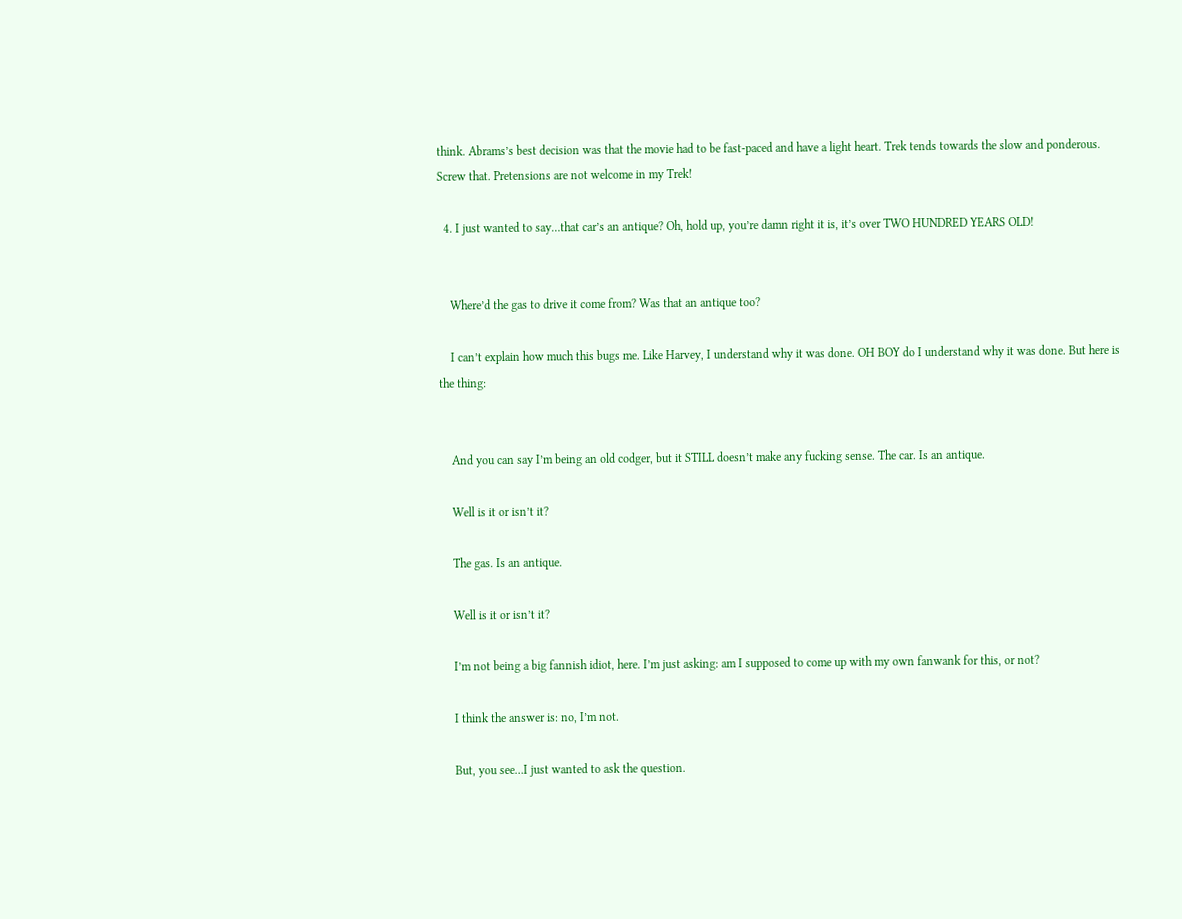think. Abrams’s best decision was that the movie had to be fast-paced and have a light heart. Trek tends towards the slow and ponderous. Screw that. Pretensions are not welcome in my Trek!

  4. I just wanted to say…that car’s an antique? Oh, hold up, you’re damn right it is, it’s over TWO HUNDRED YEARS OLD!


    Where’d the gas to drive it come from? Was that an antique too?

    I can’t explain how much this bugs me. Like Harvey, I understand why it was done. OH BOY do I understand why it was done. But here is the thing:


    And you can say I’m being an old codger, but it STILL doesn’t make any fucking sense. The car. Is an antique.

    Well is it or isn’t it?

    The gas. Is an antique.

    Well is it or isn’t it?

    I’m not being a big fannish idiot, here. I’m just asking: am I supposed to come up with my own fanwank for this, or not?

    I think the answer is: no, I’m not.

    But, you see…I just wanted to ask the question.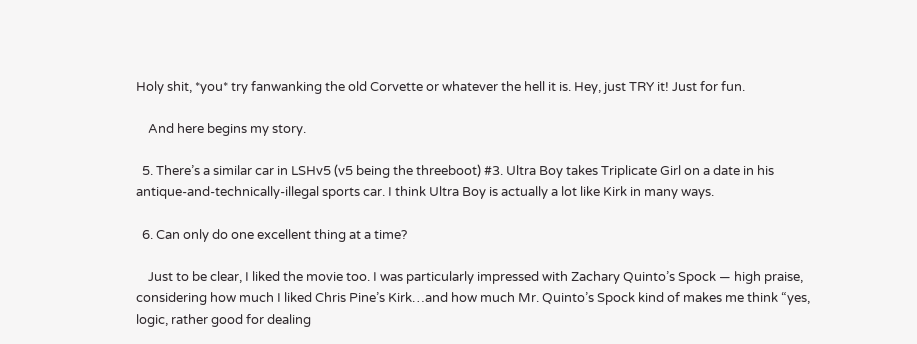Holy shit, *you* try fanwanking the old Corvette or whatever the hell it is. Hey, just TRY it! Just for fun.

    And here begins my story.

  5. There’s a similar car in LSHv5 (v5 being the threeboot) #3. Ultra Boy takes Triplicate Girl on a date in his antique-and-technically-illegal sports car. I think Ultra Boy is actually a lot like Kirk in many ways.

  6. Can only do one excellent thing at a time?

    Just to be clear, I liked the movie too. I was particularly impressed with Zachary Quinto’s Spock — high praise, considering how much I liked Chris Pine’s Kirk…and how much Mr. Quinto’s Spock kind of makes me think “yes, logic, rather good for dealing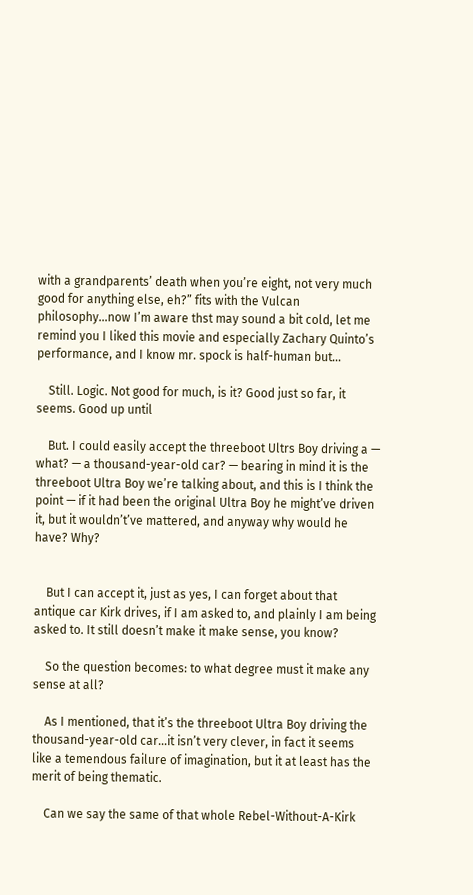with a grandparents’ death when you’re eight, not very much good for anything else, eh?” fits with the Vulcan philosophy…now I’m aware thst may sound a bit cold, let me remind you I liked this movie and especially Zachary Quinto’s performance, and I know mr. spock is half-human but…

    Still. Logic. Not good for much, is it? Good just so far, it seems. Good up until

    But. I could easily accept the threeboot Ultrs Boy driving a — what? — a thousand-year-old car? — bearing in mind it is the threeboot Ultra Boy we’re talking about, and this is I think the point — if it had been the original Ultra Boy he might’ve driven it, but it wouldn’t’ve mattered, and anyway why would he have? Why?


    But I can accept it, just as yes, I can forget about that antique car Kirk drives, if I am asked to, and plainly I am being asked to. It still doesn’t make it make sense, you know?

    So the question becomes: to what degree must it make any sense at all?

    As I mentioned, that it’s the threeboot Ultra Boy driving the thousand-year-old car…it isn’t very clever, in fact it seems like a temendous failure of imagination, but it at least has the merit of being thematic.

    Can we say the same of that whole Rebel-Without-A-Kirk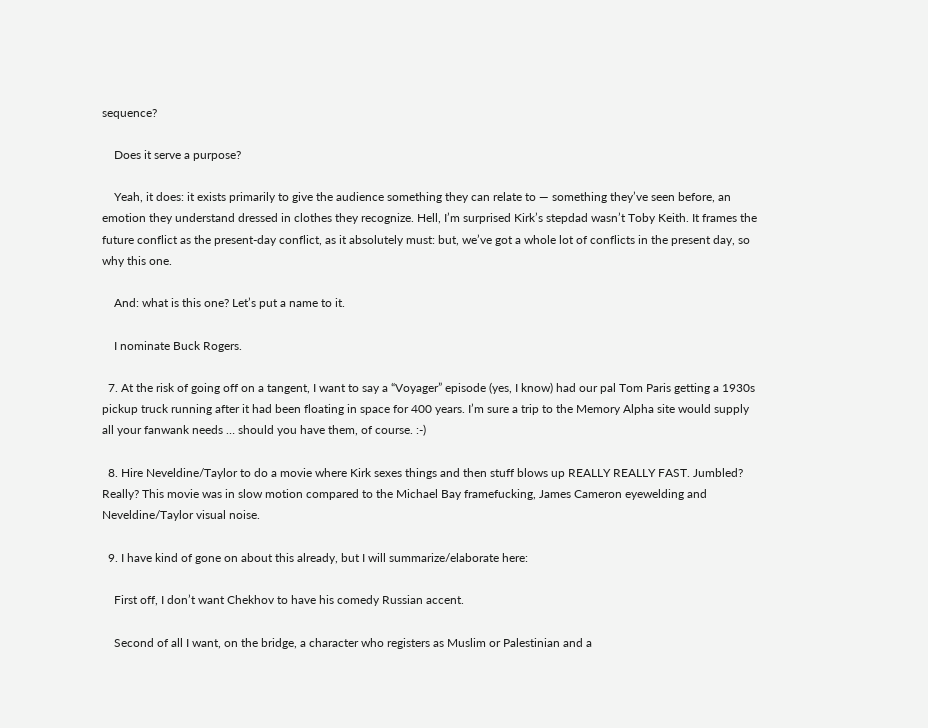sequence?

    Does it serve a purpose?

    Yeah, it does: it exists primarily to give the audience something they can relate to — something they’ve seen before, an emotion they understand dressed in clothes they recognize. Hell, I’m surprised Kirk’s stepdad wasn’t Toby Keith. It frames the future conflict as the present-day conflict, as it absolutely must: but, we’ve got a whole lot of conflicts in the present day, so why this one.

    And: what is this one? Let’s put a name to it.

    I nominate Buck Rogers.

  7. At the risk of going off on a tangent, I want to say a “Voyager” episode (yes, I know) had our pal Tom Paris getting a 1930s pickup truck running after it had been floating in space for 400 years. I’m sure a trip to the Memory Alpha site would supply all your fanwank needs … should you have them, of course. :-)

  8. Hire Neveldine/Taylor to do a movie where Kirk sexes things and then stuff blows up REALLY REALLY FAST. Jumbled? Really? This movie was in slow motion compared to the Michael Bay framefucking, James Cameron eyewelding and Neveldine/Taylor visual noise.

  9. I have kind of gone on about this already, but I will summarize/elaborate here:

    First off, I don’t want Chekhov to have his comedy Russian accent.

    Second of all I want, on the bridge, a character who registers as Muslim or Palestinian and a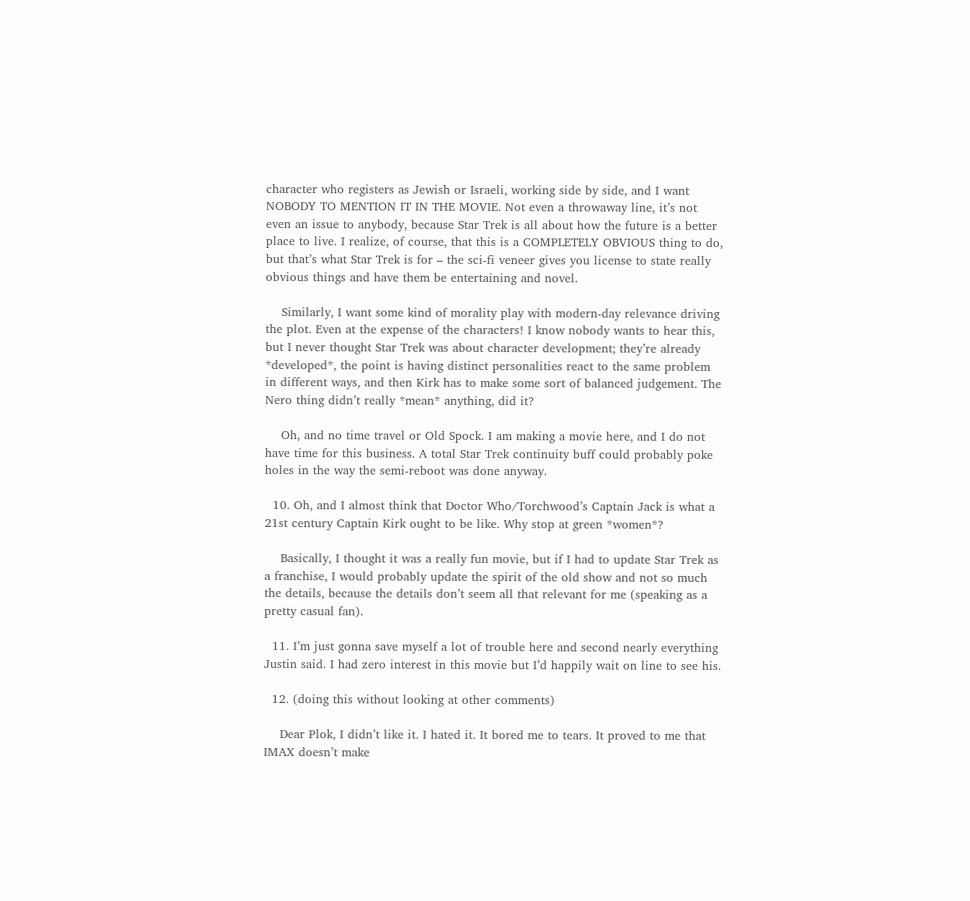character who registers as Jewish or Israeli, working side by side, and I want NOBODY TO MENTION IT IN THE MOVIE. Not even a throwaway line, it’s not even an issue to anybody, because Star Trek is all about how the future is a better place to live. I realize, of course, that this is a COMPLETELY OBVIOUS thing to do, but that’s what Star Trek is for – the sci-fi veneer gives you license to state really obvious things and have them be entertaining and novel.

    Similarly, I want some kind of morality play with modern-day relevance driving the plot. Even at the expense of the characters! I know nobody wants to hear this, but I never thought Star Trek was about character development; they’re already *developed*, the point is having distinct personalities react to the same problem in different ways, and then Kirk has to make some sort of balanced judgement. The Nero thing didn’t really *mean* anything, did it?

    Oh, and no time travel or Old Spock. I am making a movie here, and I do not have time for this business. A total Star Trek continuity buff could probably poke holes in the way the semi-reboot was done anyway.

  10. Oh, and I almost think that Doctor Who/Torchwood’s Captain Jack is what a 21st century Captain Kirk ought to be like. Why stop at green *women*?

    Basically, I thought it was a really fun movie, but if I had to update Star Trek as a franchise, I would probably update the spirit of the old show and not so much the details, because the details don’t seem all that relevant for me (speaking as a pretty casual fan).

  11. I’m just gonna save myself a lot of trouble here and second nearly everything Justin said. I had zero interest in this movie but I’d happily wait on line to see his.

  12. (doing this without looking at other comments)

    Dear Plok, I didn’t like it. I hated it. It bored me to tears. It proved to me that IMAX doesn’t make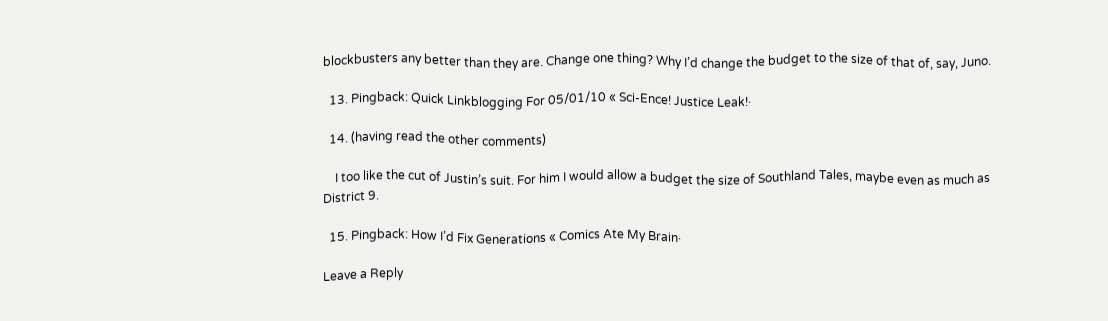blockbusters any better than they are. Change one thing? Why I’d change the budget to the size of that of, say, Juno.

  13. Pingback: Quick Linkblogging For 05/01/10 « Sci-Ence! Justice Leak!·

  14. (having read the other comments)

    I too like the cut of Justin’s suit. For him I would allow a budget the size of Southland Tales, maybe even as much as District 9.

  15. Pingback: How I’d Fix Generations « Comics Ate My Brain·

Leave a Reply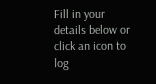Fill in your details below or click an icon to log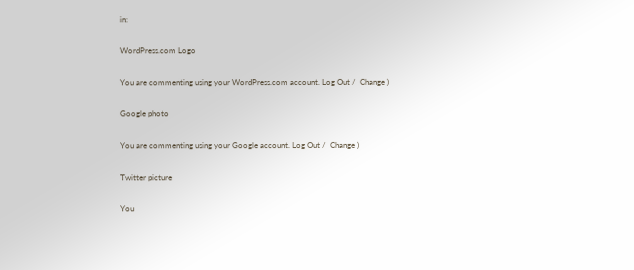in:

WordPress.com Logo

You are commenting using your WordPress.com account. Log Out /  Change )

Google photo

You are commenting using your Google account. Log Out /  Change )

Twitter picture

You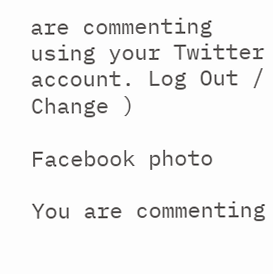are commenting using your Twitter account. Log Out /  Change )

Facebook photo

You are commenting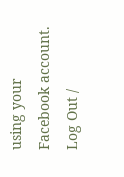using your Facebook account. Log Out /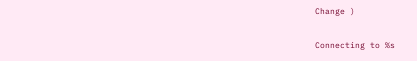Change )

Connecting to %s